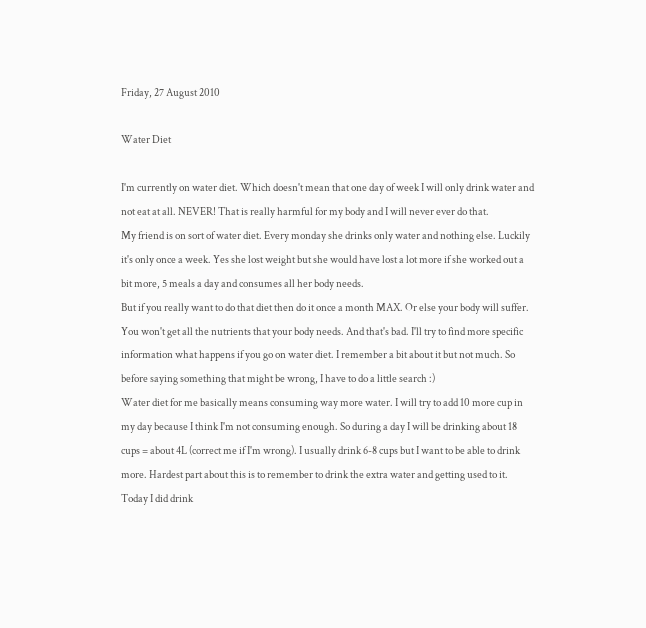Friday, 27 August 2010

Water Diet

I'm currently on water diet. Which doesn't mean that one day of week I will only drink water and not eat at all. NEVER! That is really harmful for my body and I will never ever do that.
My friend is on sort of water diet. Every monday she drinks only water and nothing else. Luckily it's only once a week. Yes she lost weight but she would have lost a lot more if she worked out a bit more, 5 meals a day and consumes all her body needs.
But if you really want to do that diet then do it once a month MAX. Or else your body will suffer. You won't get all the nutrients that your body needs. And that's bad. I'll try to find more specific information what happens if you go on water diet. I remember a bit about it but not much. So before saying something that might be wrong, I have to do a little search :)
Water diet for me basically means consuming way more water. I will try to add 10 more cup in my day because I think I'm not consuming enough. So during a day I will be drinking about 18 cups = about 4L (correct me if I'm wrong). I usually drink 6-8 cups but I want to be able to drink more. Hardest part about this is to remember to drink the extra water and getting used to it. Today I did drink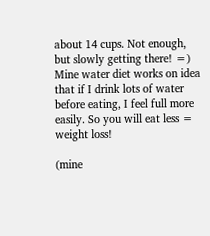about 14 cups. Not enough, but slowly getting there! =)
Mine water diet works on idea that if I drink lots of water before eating, I feel full more easily. So you will eat less = weight loss!

(mine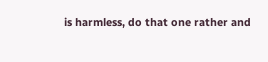is harmless, do that one rather and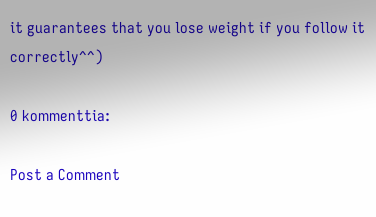it guarantees that you lose weight if you follow it correctly^^)

0 kommenttia:

Post a Comment